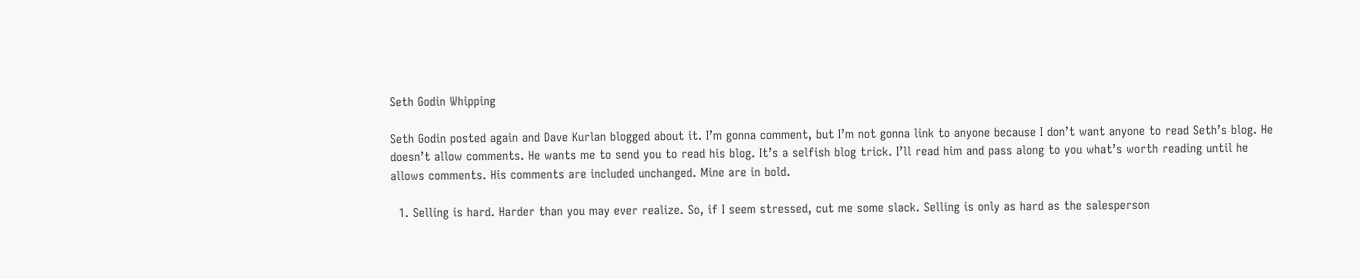Seth Godin Whipping

Seth Godin posted again and Dave Kurlan blogged about it. I’m gonna comment, but I’m not gonna link to anyone because I don’t want anyone to read Seth’s blog. He doesn’t allow comments. He wants me to send you to read his blog. It’s a selfish blog trick. I’ll read him and pass along to you what’s worth reading until he allows comments. His comments are included unchanged. Mine are in bold.

  1. Selling is hard. Harder than you may ever realize. So, if I seem stressed, cut me some slack. Selling is only as hard as the salesperson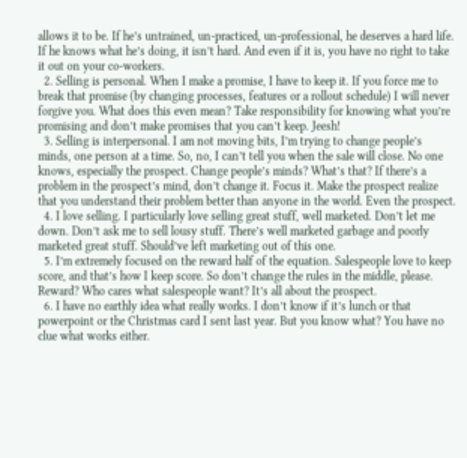allows it to be. If he’s untrained, un-practiced, un-professional, he deserves a hard life. If he knows what he’s doing, it isn’t hard. And even if it is, you have no right to take it out on your co-workers.
  2. Selling is personal. When I make a promise, I have to keep it. If you force me to break that promise (by changing processes, features or a rollout schedule) I will never forgive you. What does this even mean? Take responsibility for knowing what you’re promising and don’t make promises that you can’t keep. Jeesh!
  3. Selling is interpersonal. I am not moving bits, I’m trying to change people’s minds, one person at a time. So, no, I can’t tell you when the sale will close. No one knows, especially the prospect. Change people’s minds? What’s that? If there’s a problem in the prospect’s mind, don’t change it. Focus it. Make the prospect realize that you understand their problem better than anyone in the world. Even the prospect.
  4. I love selling. I particularly love selling great stuff, well marketed. Don’t let me down. Don’t ask me to sell lousy stuff. There’s well marketed garbage and poorly marketed great stuff. Should’ve left marketing out of this one.
  5. I’m extremely focused on the reward half of the equation. Salespeople love to keep score, and that’s how I keep score. So don’t change the rules in the middle, please. Reward? Who cares what salespeople want? It’s all about the prospect.
  6. I have no earthly idea what really works. I don’t know if it’s lunch or that powerpoint or the Christmas card I sent last year. But you know what? You have no clue what works either.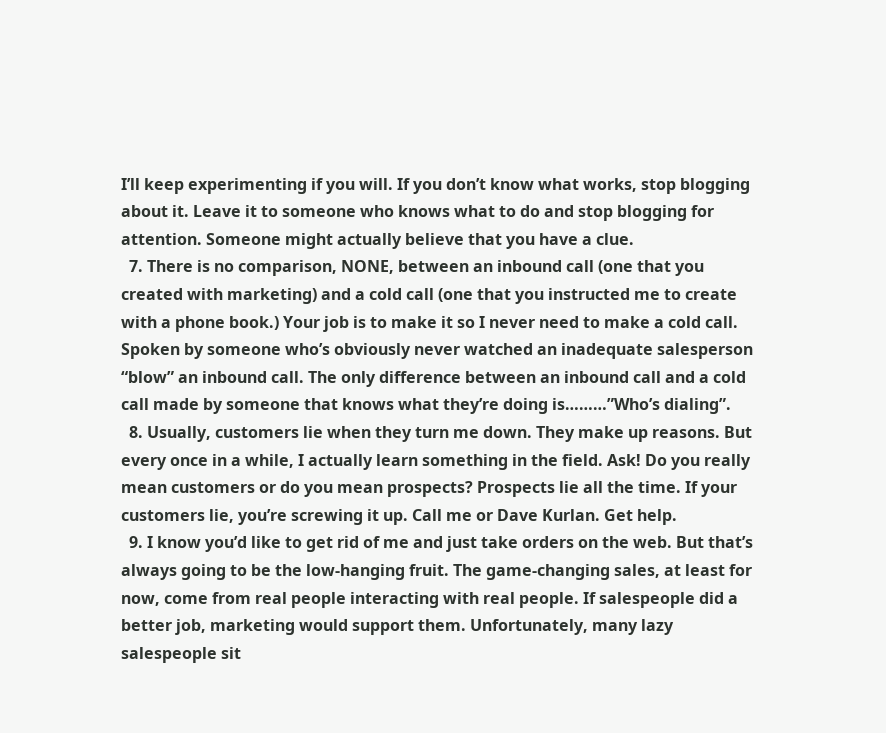I’ll keep experimenting if you will. If you don’t know what works, stop blogging about it. Leave it to someone who knows what to do and stop blogging for attention. Someone might actually believe that you have a clue.
  7. There is no comparison, NONE, between an inbound call (one that you created with marketing) and a cold call (one that you instructed me to create with a phone book.) Your job is to make it so I never need to make a cold call. Spoken by someone who’s obviously never watched an inadequate salesperson “blow” an inbound call. The only difference between an inbound call and a cold call made by someone that knows what they’re doing is………”Who’s dialing”.
  8. Usually, customers lie when they turn me down. They make up reasons. But every once in a while, I actually learn something in the field. Ask! Do you really mean customers or do you mean prospects? Prospects lie all the time. If your customers lie, you’re screwing it up. Call me or Dave Kurlan. Get help.
  9. I know you’d like to get rid of me and just take orders on the web. But that’s always going to be the low-hanging fruit. The game-changing sales, at least for now, come from real people interacting with real people. If salespeople did a better job, marketing would support them. Unfortunately, many lazy salespeople sit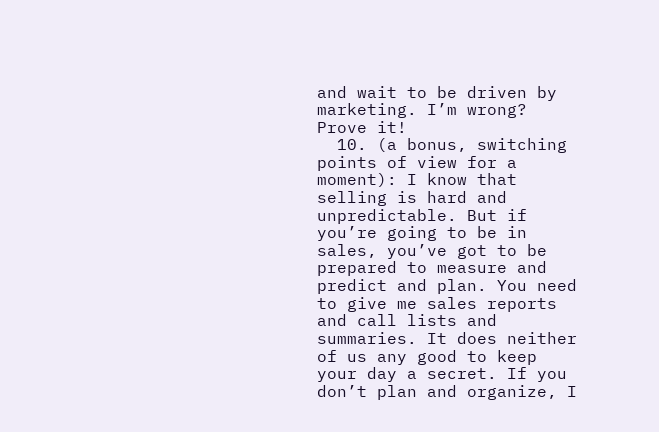and wait to be driven by marketing. I’m wrong? Prove it!
  10. (a bonus, switching points of view for a moment): I know that selling is hard and unpredictable. But if you’re going to be in sales, you’ve got to be prepared to measure and predict and plan. You need to give me sales reports and call lists and summaries. It does neither of us any good to keep your day a secret. If you don’t plan and organize, I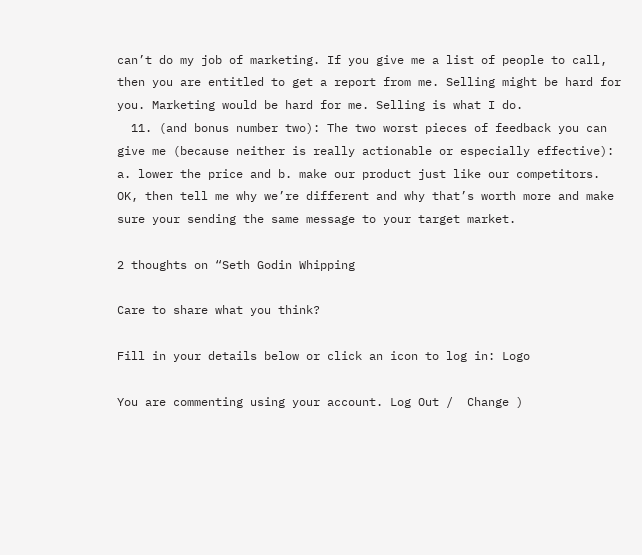can’t do my job of marketing. If you give me a list of people to call, then you are entitled to get a report from me. Selling might be hard for you. Marketing would be hard for me. Selling is what I do.
  11. (and bonus number two): The two worst pieces of feedback you can give me (because neither is really actionable or especially effective): a. lower the price and b. make our product just like our competitors. OK, then tell me why we’re different and why that’s worth more and make sure your sending the same message to your target market.

2 thoughts on “Seth Godin Whipping

Care to share what you think?

Fill in your details below or click an icon to log in: Logo

You are commenting using your account. Log Out /  Change )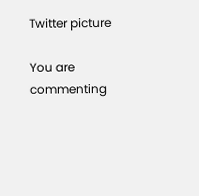Twitter picture

You are commenting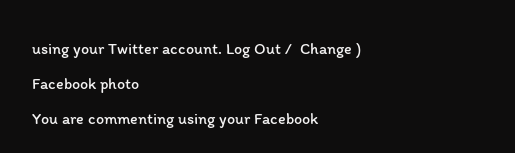using your Twitter account. Log Out /  Change )

Facebook photo

You are commenting using your Facebook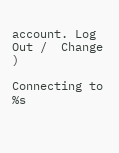account. Log Out /  Change )

Connecting to %s